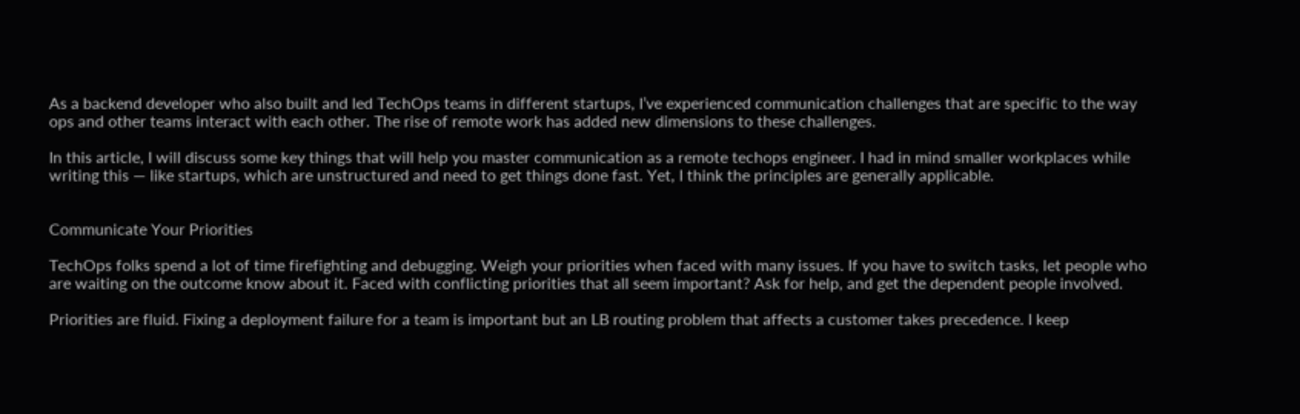As a backend developer who also built and led TechOps teams in different startups, I’ve experienced communication challenges that are specific to the way ops and other teams interact with each other. The rise of remote work has added new dimensions to these challenges.

In this article, I will discuss some key things that will help you master communication as a remote techops engineer. I had in mind smaller workplaces while writing this — like startups, which are unstructured and need to get things done fast. Yet, I think the principles are generally applicable.


Communicate Your Priorities

TechOps folks spend a lot of time firefighting and debugging. Weigh your priorities when faced with many issues. If you have to switch tasks, let people who are waiting on the outcome know about it. Faced with conflicting priorities that all seem important? Ask for help, and get the dependent people involved.

Priorities are fluid. Fixing a deployment failure for a team is important but an LB routing problem that affects a customer takes precedence. I keep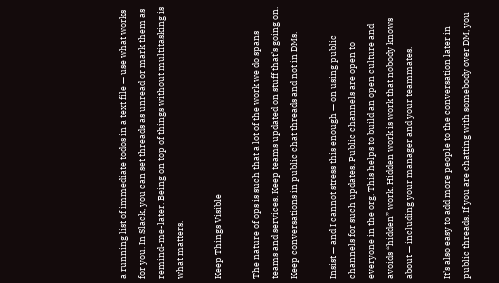a running list of immediate todos in a text file — use what works for you. In Slack, you can set threads as unread or mark them as remind-me-later. Being on top of things without multitasking is what matters.

Keep Things Visible

The nature of ops is such that a lot of the work we do spans teams and services. Keep teams updated on stuff that’s going on. Keep conversations in public chat threads and not in DMs.

Insist — and I cannot stress this enough — on using public channels for such updates. Public channels are open to everyone in the org. This helps to build an open culture and avoids “hidden” work. Hidden work is work that nobody knows about — including your manager and your teammates.

It’s also easy to add more people to the conversation later in public threads. If you are chatting with somebody over DM, you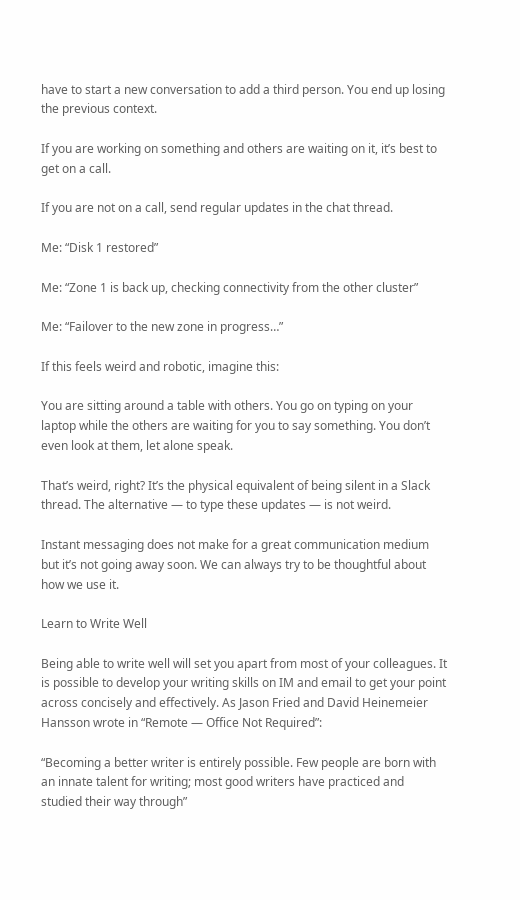have to start a new conversation to add a third person. You end up losing the previous context.

If you are working on something and others are waiting on it, it’s best to get on a call.

If you are not on a call, send regular updates in the chat thread.

Me: “Disk 1 restored”

Me: “Zone 1 is back up, checking connectivity from the other cluster”

Me: “Failover to the new zone in progress…”

If this feels weird and robotic, imagine this:

You are sitting around a table with others. You go on typing on your laptop while the others are waiting for you to say something. You don’t even look at them, let alone speak.

That’s weird, right? It’s the physical equivalent of being silent in a Slack thread. The alternative — to type these updates — is not weird.

Instant messaging does not make for a great communication medium but it’s not going away soon. We can always try to be thoughtful about how we use it.

Learn to Write Well

Being able to write well will set you apart from most of your colleagues. It is possible to develop your writing skills on IM and email to get your point across concisely and effectively. As Jason Fried and David Heinemeier Hansson wrote in “Remote — Office Not Required”:

“Becoming a better writer is entirely possible. Few people are born with an innate talent for writing; most good writers have practiced and studied their way through”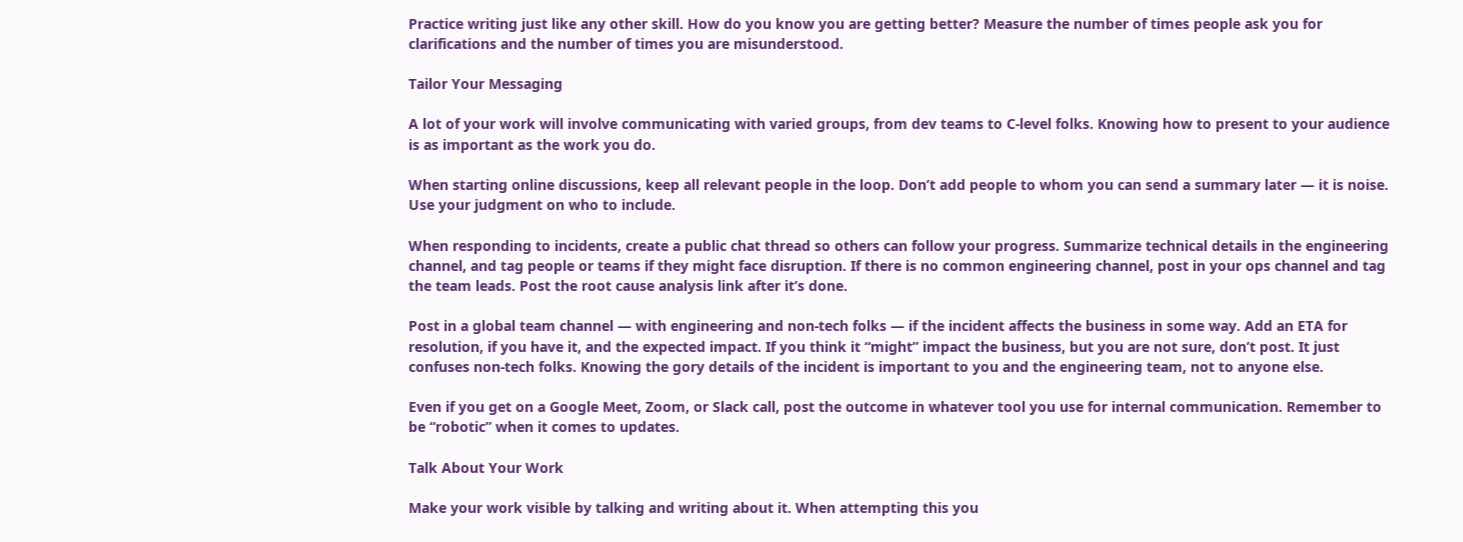Practice writing just like any other skill. How do you know you are getting better? Measure the number of times people ask you for clarifications and the number of times you are misunderstood.

Tailor Your Messaging

A lot of your work will involve communicating with varied groups, from dev teams to C-level folks. Knowing how to present to your audience is as important as the work you do.

When starting online discussions, keep all relevant people in the loop. Don’t add people to whom you can send a summary later — it is noise. Use your judgment on who to include.

When responding to incidents, create a public chat thread so others can follow your progress. Summarize technical details in the engineering channel, and tag people or teams if they might face disruption. If there is no common engineering channel, post in your ops channel and tag the team leads. Post the root cause analysis link after it’s done.

Post in a global team channel — with engineering and non-tech folks — if the incident affects the business in some way. Add an ETA for resolution, if you have it, and the expected impact. If you think it “might” impact the business, but you are not sure, don’t post. It just confuses non-tech folks. Knowing the gory details of the incident is important to you and the engineering team, not to anyone else.

Even if you get on a Google Meet, Zoom, or Slack call, post the outcome in whatever tool you use for internal communication. Remember to be “robotic” when it comes to updates.

Talk About Your Work

Make your work visible by talking and writing about it. When attempting this you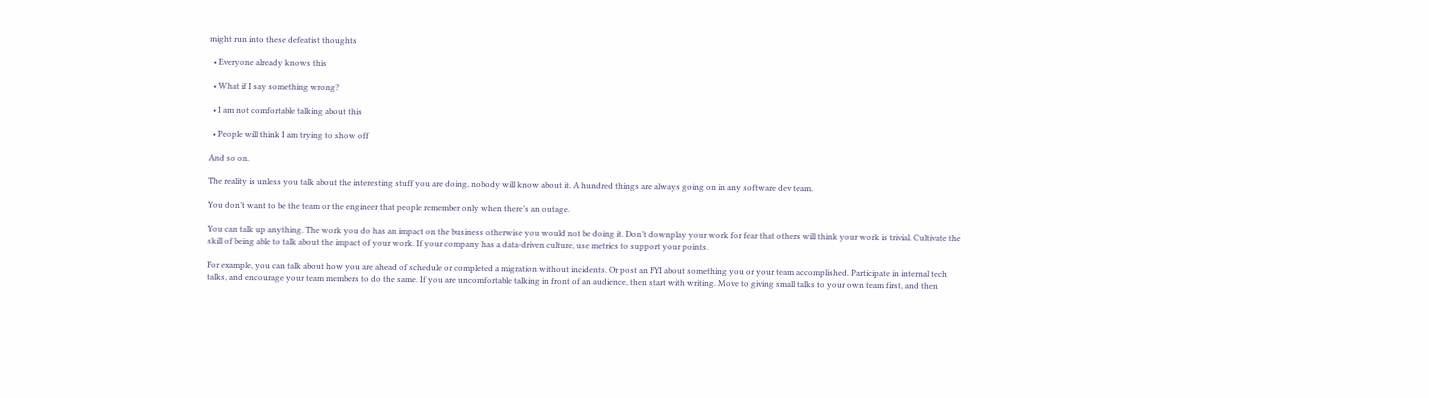might run into these defeatist thoughts

  • Everyone already knows this

  • What if I say something wrong?

  • I am not comfortable talking about this

  • People will think I am trying to show off

And so on.

The reality is unless you talk about the interesting stuff you are doing, nobody will know about it. A hundred things are always going on in any software dev team.

You don’t want to be the team or the engineer that people remember only when there’s an outage.

You can talk up anything. The work you do has an impact on the business otherwise you would not be doing it. Don’t downplay your work for fear that others will think your work is trivial. Cultivate the skill of being able to talk about the impact of your work. If your company has a data-driven culture, use metrics to support your points.

For example, you can talk about how you are ahead of schedule or completed a migration without incidents. Or post an FYI about something you or your team accomplished. Participate in internal tech talks, and encourage your team members to do the same. If you are uncomfortable talking in front of an audience, then start with writing. Move to giving small talks to your own team first, and then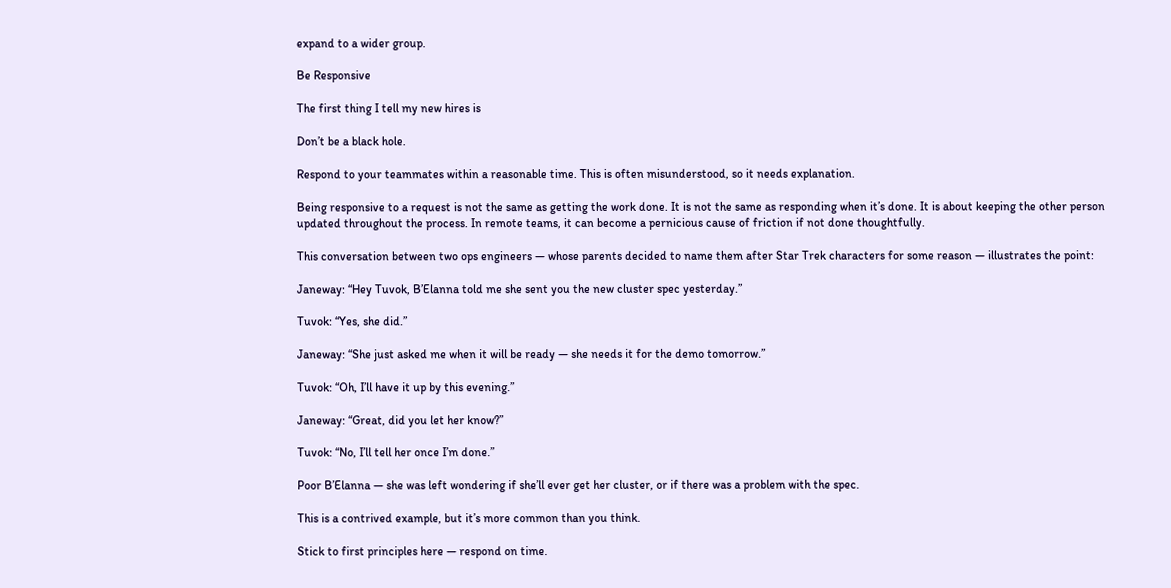expand to a wider group.

Be Responsive

The first thing I tell my new hires is

Don’t be a black hole.

Respond to your teammates within a reasonable time. This is often misunderstood, so it needs explanation.

Being responsive to a request is not the same as getting the work done. It is not the same as responding when it’s done. It is about keeping the other person updated throughout the process. In remote teams, it can become a pernicious cause of friction if not done thoughtfully.

This conversation between two ops engineers — whose parents decided to name them after Star Trek characters for some reason — illustrates the point:

Janeway: “Hey Tuvok, B’Elanna told me she sent you the new cluster spec yesterday.”

Tuvok: “Yes, she did.”

Janeway: “She just asked me when it will be ready — she needs it for the demo tomorrow.”

Tuvok: “Oh, I’ll have it up by this evening.”

Janeway: “Great, did you let her know?”

Tuvok: “No, I’ll tell her once I’m done.”

Poor B’Elanna — she was left wondering if she’ll ever get her cluster, or if there was a problem with the spec.

This is a contrived example, but it’s more common than you think.

Stick to first principles here — respond on time.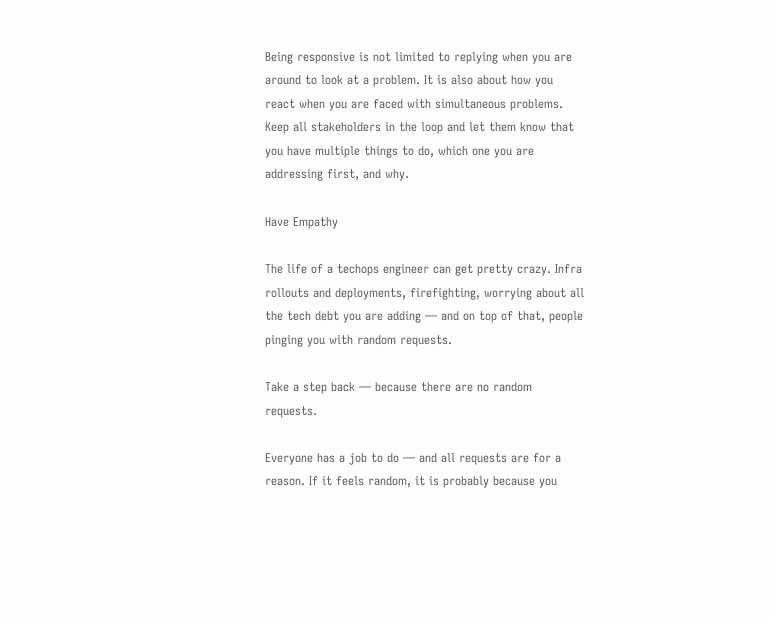Being responsive is not limited to replying when you are around to look at a problem. It is also about how you react when you are faced with simultaneous problems. Keep all stakeholders in the loop and let them know that you have multiple things to do, which one you are addressing first, and why.

Have Empathy

The life of a techops engineer can get pretty crazy. Infra rollouts and deployments, firefighting, worrying about all the tech debt you are adding — and on top of that, people pinging you with random requests.

Take a step back — because there are no random requests.

Everyone has a job to do — and all requests are for a reason. If it feels random, it is probably because you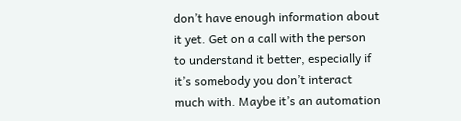don’t have enough information about it yet. Get on a call with the person to understand it better, especially if it’s somebody you don’t interact much with. Maybe it’s an automation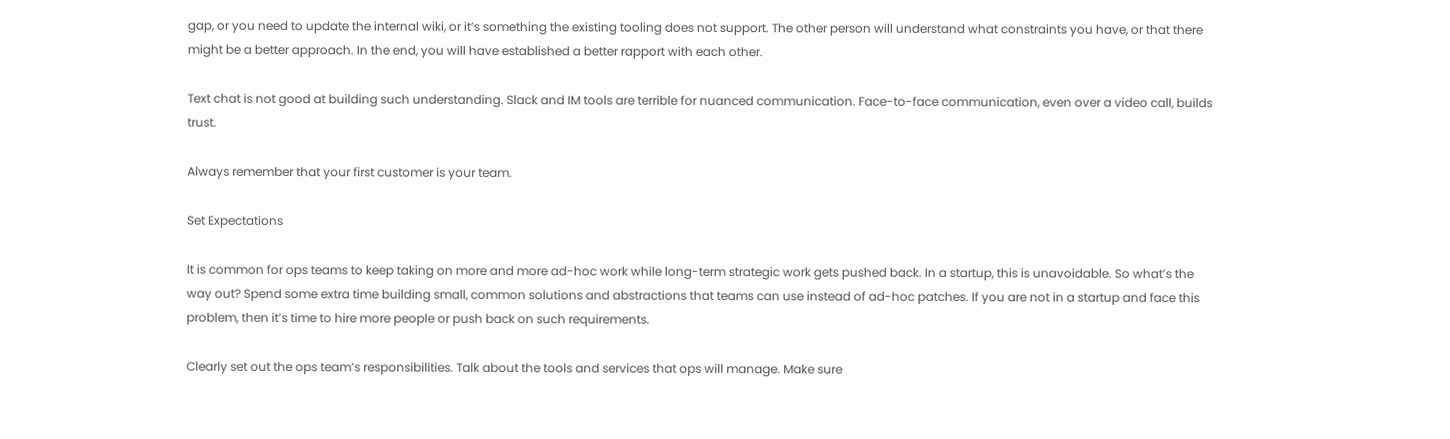gap, or you need to update the internal wiki, or it’s something the existing tooling does not support. The other person will understand what constraints you have, or that there might be a better approach. In the end, you will have established a better rapport with each other.

Text chat is not good at building such understanding. Slack and IM tools are terrible for nuanced communication. Face-to-face communication, even over a video call, builds trust.

Always remember that your first customer is your team.

Set Expectations

It is common for ops teams to keep taking on more and more ad-hoc work while long-term strategic work gets pushed back. In a startup, this is unavoidable. So what’s the way out? Spend some extra time building small, common solutions and abstractions that teams can use instead of ad-hoc patches. If you are not in a startup and face this problem, then it’s time to hire more people or push back on such requirements.

Clearly set out the ops team’s responsibilities. Talk about the tools and services that ops will manage. Make sure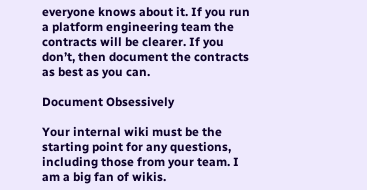everyone knows about it. If you run a platform engineering team the contracts will be clearer. If you don’t, then document the contracts as best as you can.

Document Obsessively

Your internal wiki must be the starting point for any questions, including those from your team. I am a big fan of wikis.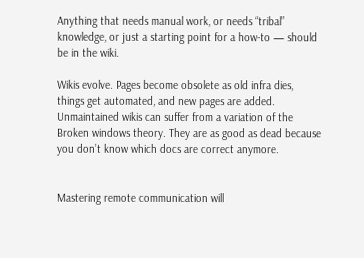Anything that needs manual work, or needs “tribal” knowledge, or just a starting point for a how-to — should be in the wiki.

Wikis evolve. Pages become obsolete as old infra dies, things get automated, and new pages are added. Unmaintained wikis can suffer from a variation of the Broken windows theory. They are as good as dead because you don’t know which docs are correct anymore.


Mastering remote communication will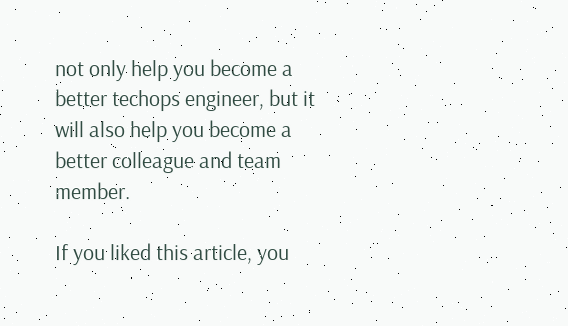not only help you become a better techops engineer, but it will also help you become a better colleague and team member.

If you liked this article, you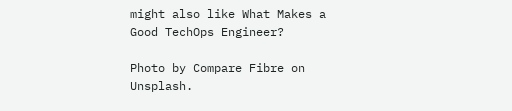might also like What Makes a Good TechOps Engineer?

Photo by Compare Fibre on Unsplash.